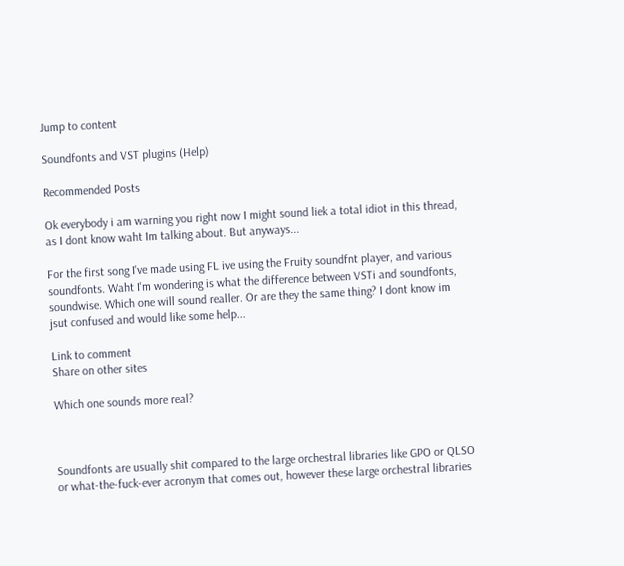Jump to content

Soundfonts and VST plugins (Help)

Recommended Posts

Ok everybody i am warning you right now I might sound liek a total idiot in this thread, as I dont know waht Im talking about. But anyways...

For the first song I've made using FL ive using the Fruity soundfnt player, and various soundfonts. Waht I'm wondering is what the difference between VSTi and soundfonts, soundwise. Which one will sound realler. Or are they the same thing? I dont know im jsut confused and would like some help...

Link to comment
Share on other sites

Which one sounds more real?



Soundfonts are usually shit compared to the large orchestral libraries like GPO or QLSO or what-the-fuck-ever acronym that comes out, however these large orchestral libraries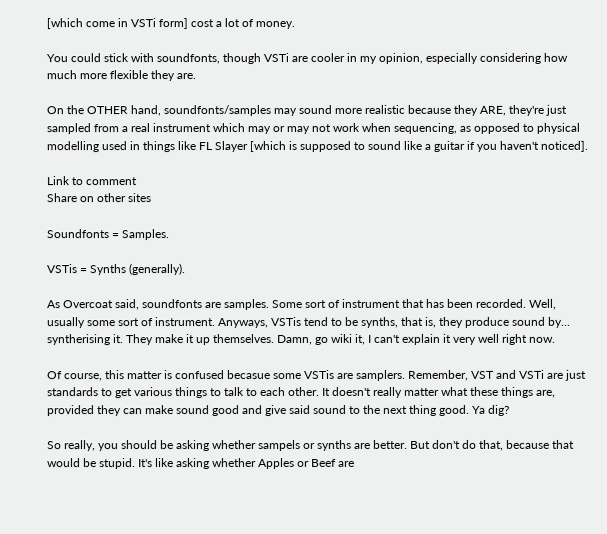[which come in VSTi form] cost a lot of money.

You could stick with soundfonts, though VSTi are cooler in my opinion, especially considering how much more flexible they are.

On the OTHER hand, soundfonts/samples may sound more realistic because they ARE, they're just sampled from a real instrument which may or may not work when sequencing, as opposed to physical modelling used in things like FL Slayer [which is supposed to sound like a guitar if you haven't noticed].

Link to comment
Share on other sites

Soundfonts = Samples.

VSTis = Synths (generally).

As Overcoat said, soundfonts are samples. Some sort of instrument that has been recorded. Well, usually some sort of instrument. Anyways, VSTis tend to be synths, that is, they produce sound by... syntherising it. They make it up themselves. Damn, go wiki it, I can't explain it very well right now.

Of course, this matter is confused becasue some VSTis are samplers. Remember, VST and VSTi are just standards to get various things to talk to each other. It doesn't really matter what these things are, provided they can make sound good and give said sound to the next thing good. Ya dig?

So really, you should be asking whether sampels or synths are better. But don't do that, because that would be stupid. It's like asking whether Apples or Beef are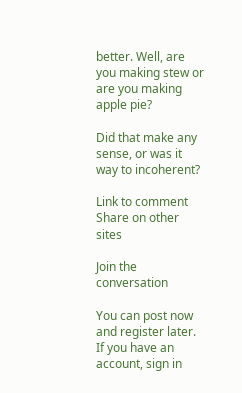better. Well, are you making stew or are you making apple pie?

Did that make any sense, or was it way to incoherent?

Link to comment
Share on other sites

Join the conversation

You can post now and register later. If you have an account, sign in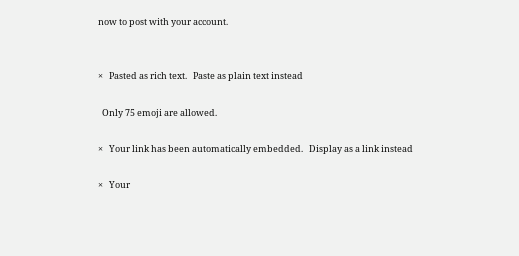now to post with your account.


×   Pasted as rich text.   Paste as plain text instead

  Only 75 emoji are allowed.

×   Your link has been automatically embedded.   Display as a link instead

×   Your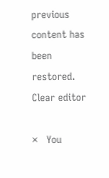previous content has been restored.   Clear editor

×   You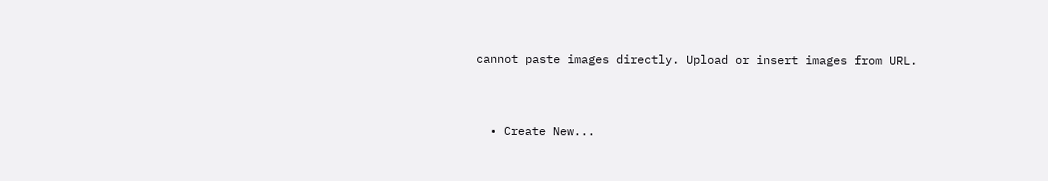cannot paste images directly. Upload or insert images from URL.


  • Create New...